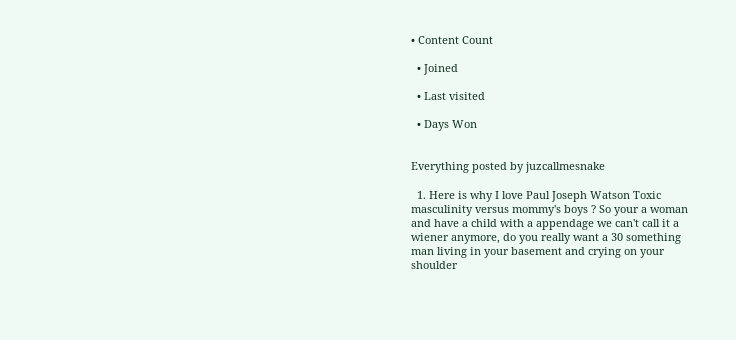• Content Count

  • Joined

  • Last visited

  • Days Won


Everything posted by juzcallmesnake

  1. Here is why I love Paul Joseph Watson Toxic masculinity versus mommy's boys ? So your a woman and have a child with a appendage we can't call it a wiener anymore, do you really want a 30 something man living in your basement and crying on your shoulder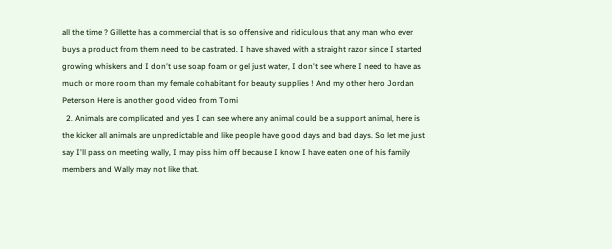all the time ? Gillette has a commercial that is so offensive and ridiculous that any man who ever buys a product from them need to be castrated. I have shaved with a straight razor since I started growing whiskers and I don't use soap foam or gel just water, I don't see where I need to have as much or more room than my female cohabitant for beauty supplies ! And my other hero Jordan Peterson Here is another good video from Tomi
  2. Animals are complicated and yes I can see where any animal could be a support animal, here is the kicker all animals are unpredictable and like people have good days and bad days. So let me just say I'll pass on meeting wally, I may piss him off because I know I have eaten one of his family members and Wally may not like that.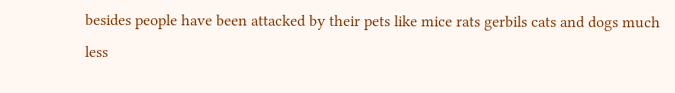besides people have been attacked by their pets like mice rats gerbils cats and dogs much less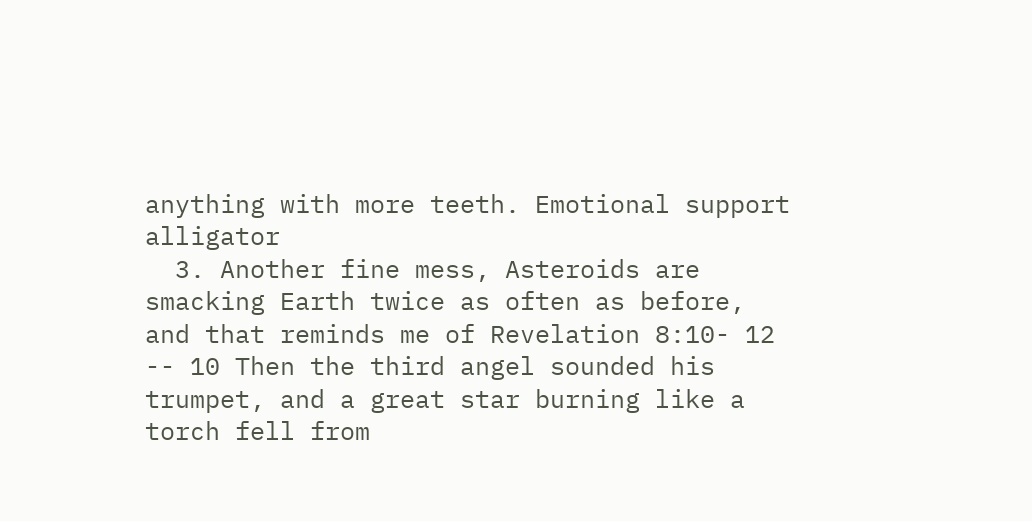anything with more teeth. Emotional support alligator
  3. Another fine mess, Asteroids are smacking Earth twice as often as before, and that reminds me of Revelation 8:10- 12 -- 10 Then the third angel sounded his trumpet, and a great star burning like a torch fell from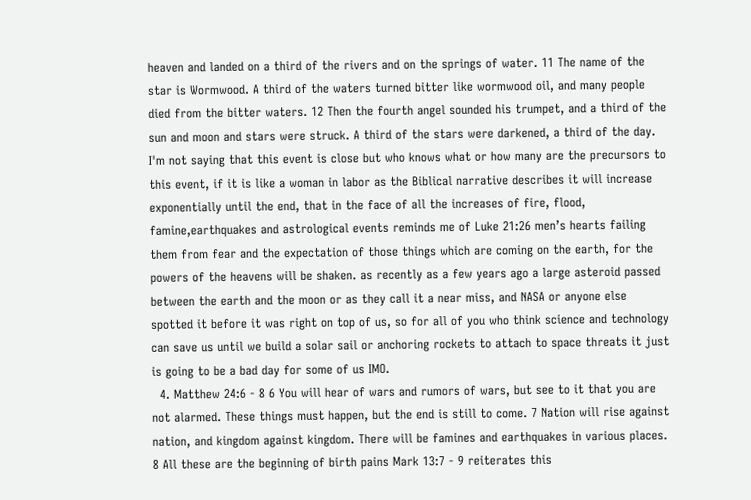heaven and landed on a third of the rivers and on the springs of water. 11 The name of the star is Wormwood. A third of the waters turned bitter like wormwood oil, and many people died from the bitter waters. 12 Then the fourth angel sounded his trumpet, and a third of the sun and moon and stars were struck. A third of the stars were darkened, a third of the day. I'm not saying that this event is close but who knows what or how many are the precursors to this event, if it is like a woman in labor as the Biblical narrative describes it will increase exponentially until the end, that in the face of all the increases of fire, flood, famine,earthquakes and astrological events reminds me of Luke 21:26 men’s hearts failing them from fear and the expectation of those things which are coming on the earth, for the powers of the heavens will be shaken. as recently as a few years ago a large asteroid passed between the earth and the moon or as they call it a near miss, and NASA or anyone else spotted it before it was right on top of us, so for all of you who think science and technology can save us until we build a solar sail or anchoring rockets to attach to space threats it just is going to be a bad day for some of us IMO.
  4. Matthew 24:6 - 8 6 You will hear of wars and rumors of wars, but see to it that you are not alarmed. These things must happen, but the end is still to come. 7 Nation will rise against nation, and kingdom against kingdom. There will be famines and earthquakes in various places. 8 All these are the beginning of birth pains Mark 13:7 - 9 reiterates this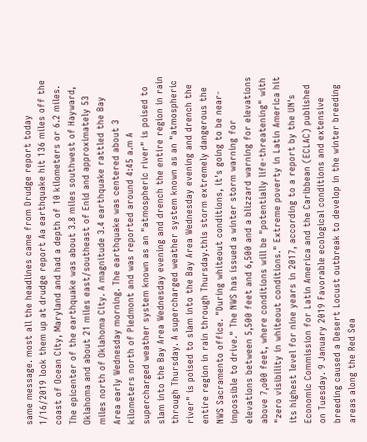same message. most all the headlines came from Drudge report today 1/16/2019 look them up at drudge report Aa earthquake hit 136 miles off the coast of Ocean City, Maryland and had a depth of 10 kilometers or 6.2 miles. The epicenter of the earthquake was about 3.8 miles southwest of Hayward, Oklahoma and about 21 miles east/southeast of Enid and approximately 53 miles north of Oklahoma City. A magnitude 3.4 earthquake rattled the Bay Area early Wednesday morning. The earthquake was centered about 3 kilometers north of Piedmont and was reported around 4:45 a.m A supercharged weather system known as an "atmospheric river" is poised to slam into the Bay Area Wednesday evening and drench the entire region in rain through Thursday. A supercharged weather system known as an "atmospheric river" is poised to slam into the Bay Area Wednesday evening and drench the entire region in rain through Thursday.this storm extremely dangerous the NWS Sacramento office. "During whiteout conditions, it's going to be near-impossible to drive." The NWS has issued a winter storm warning for elevations between 5,500 feet and 6,500 and a blizzard warning for elevations above 7,o00 feet, where conditions will be "potentially life-threatening" with "zero visibility in whiteout conditions." Extreme poverty in Latin America hit its highest level for nine years in 2017, according to a report by the UN's Economic Commission for Latin America and the Caribbean (ECLAC) published on Tuesday. 9 January 2019 Favorable ecological conditions and extensive breeding caused a Desert Locust outbreak to develop in the winter breeding areas along the Red Sea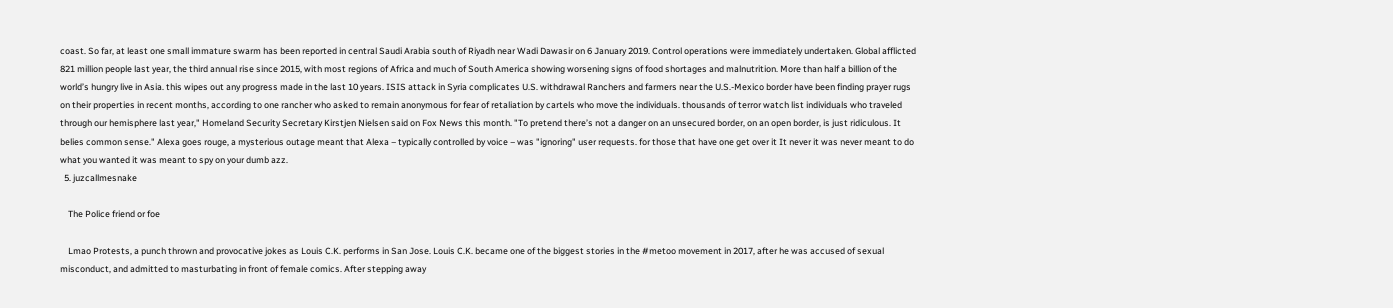coast. So far, at least one small immature swarm has been reported in central Saudi Arabia south of Riyadh near Wadi Dawasir on 6 January 2019. Control operations were immediately undertaken. Global afflicted 821 million people last year, the third annual rise since 2015, with most regions of Africa and much of South America showing worsening signs of food shortages and malnutrition. More than half a billion of the world’s hungry live in Asia. this wipes out any progress made in the last 10 years. ISIS attack in Syria complicates U.S. withdrawal Ranchers and farmers near the U.S.-Mexico border have been finding prayer rugs on their properties in recent months, according to one rancher who asked to remain anonymous for fear of retaliation by cartels who move the individuals. thousands of terror watch list individuals who traveled through our hemisphere last year," Homeland Security Secretary Kirstjen Nielsen said on Fox News this month. "To pretend there’s not a danger on an unsecured border, on an open border, is just ridiculous. It belies common sense." Alexa goes rouge, a mysterious outage meant that Alexa – typically controlled by voice – was "ignoring" user requests. for those that have one get over it It never it was never meant to do what you wanted it was meant to spy on your dumb azz.
  5. juzcallmesnake

    The Police friend or foe

    Lmao Protests, a punch thrown and provocative jokes as Louis C.K. performs in San Jose. Louis C.K. became one of the biggest stories in the #metoo movement in 2017, after he was accused of sexual misconduct, and admitted to masturbating in front of female comics. After stepping away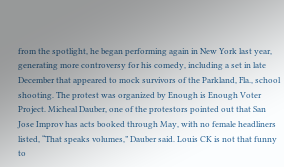from the spotlight, he began performing again in New York last year, generating more controversy for his comedy, including a set in late December that appeared to mock survivors of the Parkland, Fla., school shooting. The protest was organized by Enough is Enough Voter Project. Micheal Dauber, one of the protestors pointed out that San Jose Improv has acts booked through May, with no female headliners listed, “That speaks volumes,” Dauber said. Louis CK is not that funny to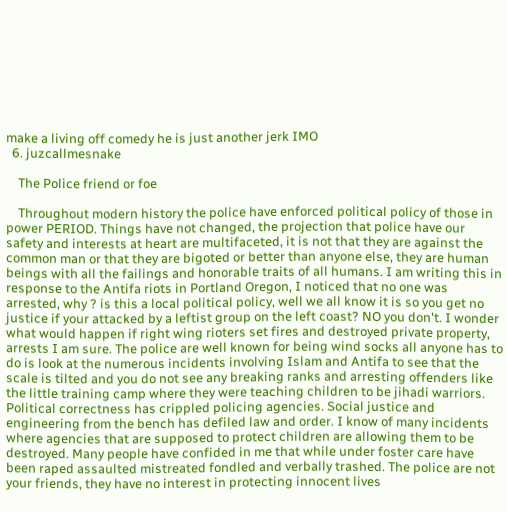make a living off comedy he is just another jerk IMO
  6. juzcallmesnake

    The Police friend or foe

    Throughout modern history the police have enforced political policy of those in power PERIOD. Things have not changed, the projection that police have our safety and interests at heart are multifaceted, it is not that they are against the common man or that they are bigoted or better than anyone else, they are human beings with all the failings and honorable traits of all humans. I am writing this in response to the Antifa riots in Portland Oregon, I noticed that no one was arrested, why ? is this a local political policy, well we all know it is so you get no justice if your attacked by a leftist group on the left coast? NO you don't. I wonder what would happen if right wing rioters set fires and destroyed private property, arrests I am sure. The police are well known for being wind socks all anyone has to do is look at the numerous incidents involving Islam and Antifa to see that the scale is tilted and you do not see any breaking ranks and arresting offenders like the little training camp where they were teaching children to be jihadi warriors. Political correctness has crippled policing agencies. Social justice and engineering from the bench has defiled law and order. I know of many incidents where agencies that are supposed to protect children are allowing them to be destroyed. Many people have confided in me that while under foster care have been raped assaulted mistreated fondled and verbally trashed. The police are not your friends, they have no interest in protecting innocent lives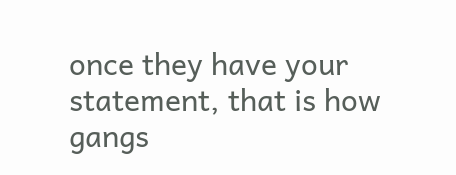once they have your statement, that is how gangs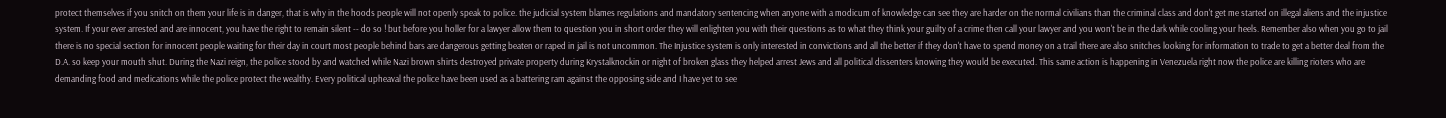protect themselves if you snitch on them your life is in danger, that is why in the hoods people will not openly speak to police. the judicial system blames regulations and mandatory sentencing when anyone with a modicum of knowledge can see they are harder on the normal civilians than the criminal class and don't get me started on illegal aliens and the injustice system. If your ever arrested and are innocent, you have the right to remain silent -- do so ! but before you holler for a lawyer allow them to question you in short order they will enlighten you with their questions as to what they think your guilty of a crime then call your lawyer and you won't be in the dark while cooling your heels. Remember also when you go to jail there is no special section for innocent people waiting for their day in court most people behind bars are dangerous getting beaten or raped in jail is not uncommon. The Injustice system is only interested in convictions and all the better if they don't have to spend money on a trail there are also snitches looking for information to trade to get a better deal from the D.A. so keep your mouth shut. During the Nazi reign, the police stood by and watched while Nazi brown shirts destroyed private property during Krystalknockin or night of broken glass they helped arrest Jews and all political dissenters knowing they would be executed. This same action is happening in Venezuela right now the police are killing rioters who are demanding food and medications while the police protect the wealthy. Every political upheaval the police have been used as a battering ram against the opposing side and I have yet to see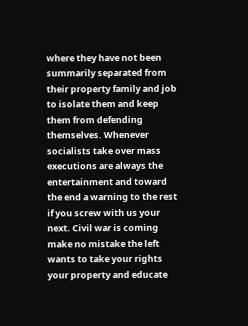where they have not been summarily separated from their property family and job to isolate them and keep them from defending themselves. Whenever socialists take over mass executions are always the entertainment and toward the end a warning to the rest if you screw with us your next. Civil war is coming make no mistake the left wants to take your rights your property and educate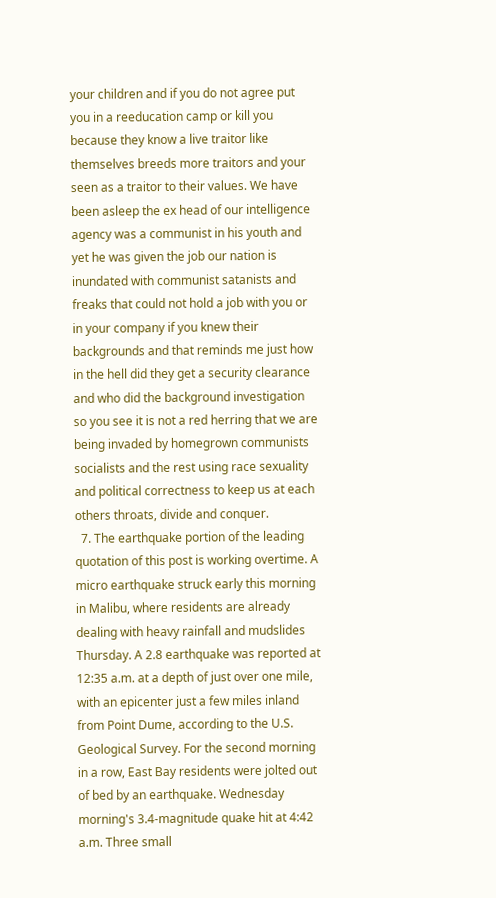your children and if you do not agree put you in a reeducation camp or kill you because they know a live traitor like themselves breeds more traitors and your seen as a traitor to their values. We have been asleep the ex head of our intelligence agency was a communist in his youth and yet he was given the job our nation is inundated with communist satanists and freaks that could not hold a job with you or in your company if you knew their backgrounds and that reminds me just how in the hell did they get a security clearance and who did the background investigation so you see it is not a red herring that we are being invaded by homegrown communists socialists and the rest using race sexuality and political correctness to keep us at each others throats, divide and conquer.
  7. The earthquake portion of the leading quotation of this post is working overtime. A micro earthquake struck early this morning in Malibu, where residents are already dealing with heavy rainfall and mudslides Thursday. A 2.8 earthquake was reported at 12:35 a.m. at a depth of just over one mile, with an epicenter just a few miles inland from Point Dume, according to the U.S. Geological Survey. For the second morning in a row, East Bay residents were jolted out of bed by an earthquake. Wednesday morning's 3.4-magnitude quake hit at 4:42 a.m. Three small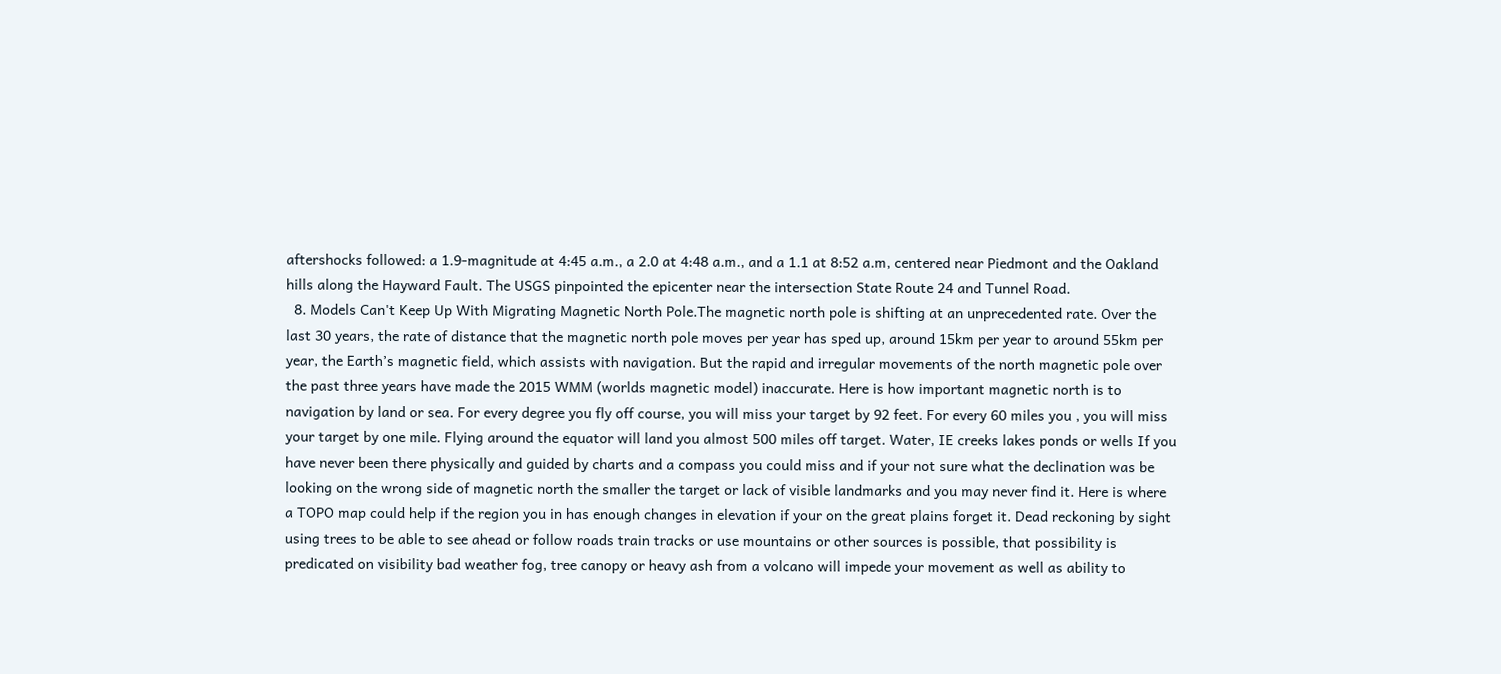aftershocks followed: a 1.9-magnitude at 4:45 a.m., a 2.0 at 4:48 a.m., and a 1.1 at 8:52 a.m, centered near Piedmont and the Oakland hills along the Hayward Fault. The USGS pinpointed the epicenter near the intersection State Route 24 and Tunnel Road.
  8. Models Can't Keep Up With Migrating Magnetic North Pole.The magnetic north pole is shifting at an unprecedented rate. Over the last 30 years, the rate of distance that the magnetic north pole moves per year has sped up, around 15km per year to around 55km per year, the Earth’s magnetic field, which assists with navigation. But the rapid and irregular movements of the north magnetic pole over the past three years have made the 2015 WMM (worlds magnetic model) inaccurate. Here is how important magnetic north is to navigation by land or sea. For every degree you fly off course, you will miss your target by 92 feet. For every 60 miles you , you will miss your target by one mile. Flying around the equator will land you almost 500 miles off target. Water, IE creeks lakes ponds or wells If you have never been there physically and guided by charts and a compass you could miss and if your not sure what the declination was be looking on the wrong side of magnetic north the smaller the target or lack of visible landmarks and you may never find it. Here is where a TOPO map could help if the region you in has enough changes in elevation if your on the great plains forget it. Dead reckoning by sight using trees to be able to see ahead or follow roads train tracks or use mountains or other sources is possible, that possibility is predicated on visibility bad weather fog, tree canopy or heavy ash from a volcano will impede your movement as well as ability to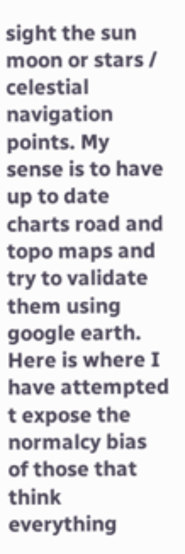sight the sun moon or stars / celestial navigation points. My sense is to have up to date charts road and topo maps and try to validate them using google earth. Here is where I have attempted t expose the normalcy bias of those that think everything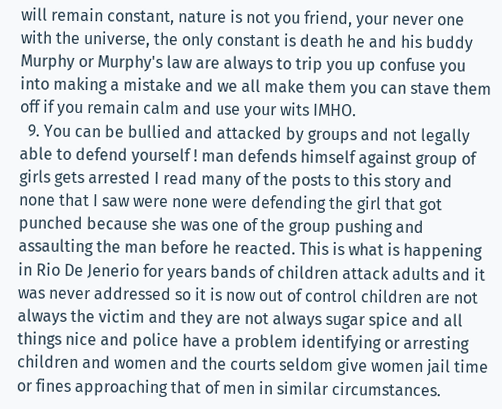will remain constant, nature is not you friend, your never one with the universe, the only constant is death he and his buddy Murphy or Murphy's law are always to trip you up confuse you into making a mistake and we all make them you can stave them off if you remain calm and use your wits IMHO.
  9. You can be bullied and attacked by groups and not legally able to defend yourself ! man defends himself against group of girls gets arrested I read many of the posts to this story and none that I saw were none were defending the girl that got punched because she was one of the group pushing and assaulting the man before he reacted. This is what is happening in Rio De Jenerio for years bands of children attack adults and it was never addressed so it is now out of control children are not always the victim and they are not always sugar spice and all things nice and police have a problem identifying or arresting children and women and the courts seldom give women jail time or fines approaching that of men in similar circumstances.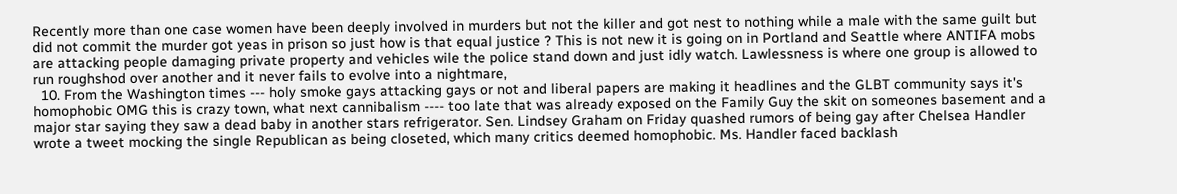Recently more than one case women have been deeply involved in murders but not the killer and got nest to nothing while a male with the same guilt but did not commit the murder got yeas in prison so just how is that equal justice ? This is not new it is going on in Portland and Seattle where ANTIFA mobs are attacking people damaging private property and vehicles wile the police stand down and just idly watch. Lawlessness is where one group is allowed to run roughshod over another and it never fails to evolve into a nightmare,
  10. From the Washington times --- holy smoke gays attacking gays or not and liberal papers are making it headlines and the GLBT community says it's homophobic OMG this is crazy town, what next cannibalism ---- too late that was already exposed on the Family Guy the skit on someones basement and a major star saying they saw a dead baby in another stars refrigerator. Sen. Lindsey Graham on Friday quashed rumors of being gay after Chelsea Handler wrote a tweet mocking the single Republican as being closeted, which many critics deemed homophobic. Ms. Handler faced backlash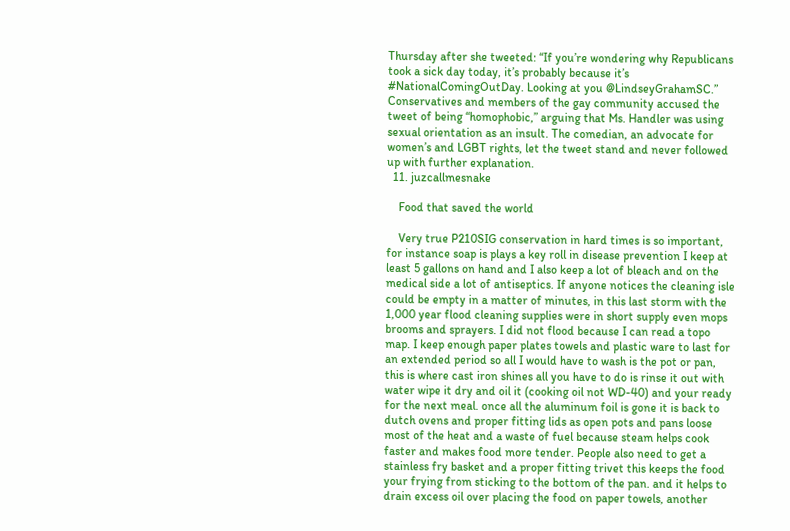Thursday after she tweeted: “If you’re wondering why Republicans took a sick day today, it’s probably because it’s #NationalComingOutDay. Looking at you @LindseyGrahamSC.” Conservatives and members of the gay community accused the tweet of being “homophobic,” arguing that Ms. Handler was using sexual orientation as an insult. The comedian, an advocate for women’s and LGBT rights, let the tweet stand and never followed up with further explanation.
  11. juzcallmesnake

    Food that saved the world

    Very true P210SIG conservation in hard times is so important, for instance soap is plays a key roll in disease prevention I keep at least 5 gallons on hand and I also keep a lot of bleach and on the medical side a lot of antiseptics. If anyone notices the cleaning isle could be empty in a matter of minutes, in this last storm with the 1,000 year flood cleaning supplies were in short supply even mops brooms and sprayers. I did not flood because I can read a topo map. I keep enough paper plates towels and plastic ware to last for an extended period so all I would have to wash is the pot or pan, this is where cast iron shines all you have to do is rinse it out with water wipe it dry and oil it (cooking oil not WD-40) and your ready for the next meal. once all the aluminum foil is gone it is back to dutch ovens and proper fitting lids as open pots and pans loose most of the heat and a waste of fuel because steam helps cook faster and makes food more tender. People also need to get a stainless fry basket and a proper fitting trivet this keeps the food your frying from sticking to the bottom of the pan. and it helps to drain excess oil over placing the food on paper towels, another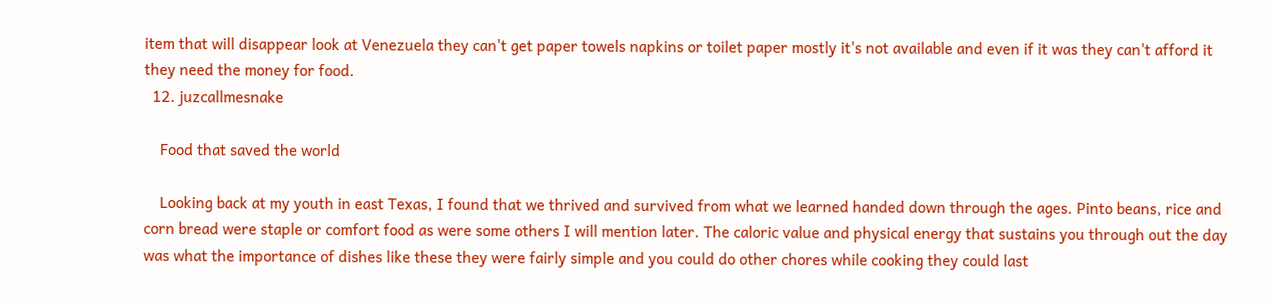item that will disappear look at Venezuela they can't get paper towels napkins or toilet paper mostly it's not available and even if it was they can't afford it they need the money for food.
  12. juzcallmesnake

    Food that saved the world

    Looking back at my youth in east Texas, I found that we thrived and survived from what we learned handed down through the ages. Pinto beans, rice and corn bread were staple or comfort food as were some others I will mention later. The caloric value and physical energy that sustains you through out the day was what the importance of dishes like these they were fairly simple and you could do other chores while cooking they could last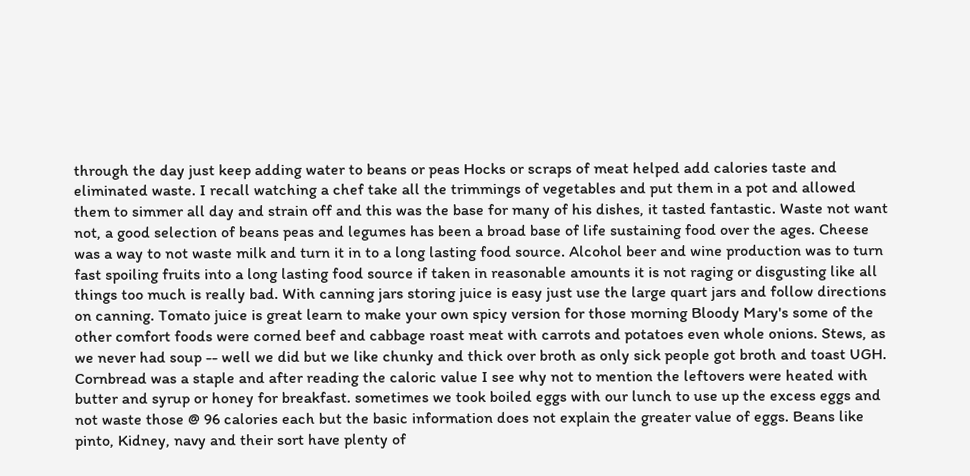through the day just keep adding water to beans or peas Hocks or scraps of meat helped add calories taste and eliminated waste. I recall watching a chef take all the trimmings of vegetables and put them in a pot and allowed them to simmer all day and strain off and this was the base for many of his dishes, it tasted fantastic. Waste not want not, a good selection of beans peas and legumes has been a broad base of life sustaining food over the ages. Cheese was a way to not waste milk and turn it in to a long lasting food source. Alcohol beer and wine production was to turn fast spoiling fruits into a long lasting food source if taken in reasonable amounts it is not raging or disgusting like all things too much is really bad. With canning jars storing juice is easy just use the large quart jars and follow directions on canning. Tomato juice is great learn to make your own spicy version for those morning Bloody Mary's some of the other comfort foods were corned beef and cabbage roast meat with carrots and potatoes even whole onions. Stews, as we never had soup -- well we did but we like chunky and thick over broth as only sick people got broth and toast UGH. Cornbread was a staple and after reading the caloric value I see why not to mention the leftovers were heated with butter and syrup or honey for breakfast. sometimes we took boiled eggs with our lunch to use up the excess eggs and not waste those @ 96 calories each but the basic information does not explain the greater value of eggs. Beans like pinto, Kidney, navy and their sort have plenty of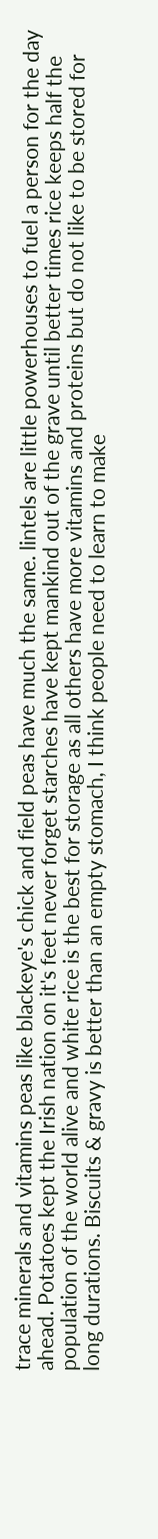trace minerals and vitamins peas like blackeye's chick and field peas have much the same. lintels are little powerhouses to fuel a person for the day ahead. Potatoes kept the Irish nation on it's feet never forget starches have kept mankind out of the grave until better times rice keeps half the population of the world alive and white rice is the best for storage as all others have more vitamins and proteins but do not like to be stored for long durations. Biscuits & gravy is better than an empty stomach, I think people need to learn to make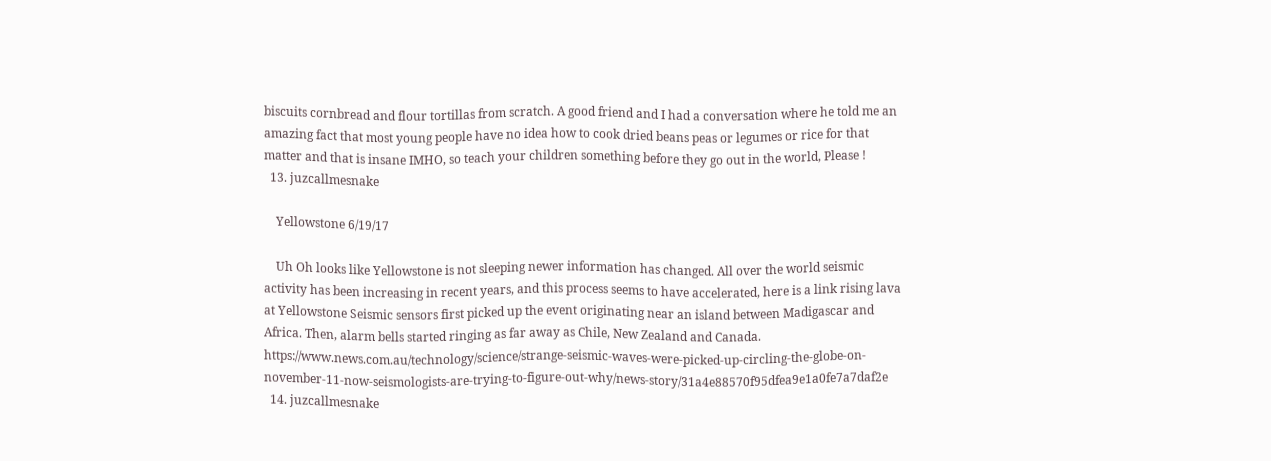biscuits cornbread and flour tortillas from scratch. A good friend and I had a conversation where he told me an amazing fact that most young people have no idea how to cook dried beans peas or legumes or rice for that matter and that is insane IMHO, so teach your children something before they go out in the world, Please !
  13. juzcallmesnake

    Yellowstone 6/19/17

    Uh Oh looks like Yellowstone is not sleeping newer information has changed. All over the world seismic activity has been increasing in recent years, and this process seems to have accelerated, here is a link rising lava at Yellowstone Seismic sensors first picked up the event originating near an island between Madigascar and Africa. Then, alarm bells started ringing as far away as Chile, New Zealand and Canada. https://www.news.com.au/technology/science/strange-seismic-waves-were-picked-up-circling-the-globe-on-november-11-now-seismologists-are-trying-to-figure-out-why/news-story/31a4e88570f95dfea9e1a0fe7a7daf2e
  14. juzcallmesnake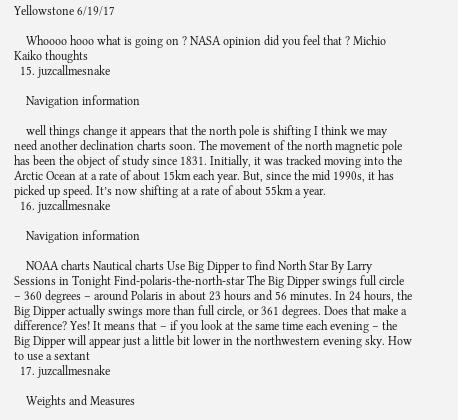Yellowstone 6/19/17

    Whoooo hooo what is going on ? NASA opinion did you feel that ? Michio Kaiko thoughts
  15. juzcallmesnake

    Navigation information

    well things change it appears that the north pole is shifting I think we may need another declination charts soon. The movement of the north magnetic pole has been the object of study since 1831. Initially, it was tracked moving into the Arctic Ocean at a rate of about 15km each year. But, since the mid 1990s, it has picked up speed. It’s now shifting at a rate of about 55km a year.
  16. juzcallmesnake

    Navigation information

    NOAA charts Nautical charts Use Big Dipper to find North Star By Larry Sessions in Tonight Find-polaris-the-north-star The Big Dipper swings full circle – 360 degrees – around Polaris in about 23 hours and 56 minutes. In 24 hours, the Big Dipper actually swings more than full circle, or 361 degrees. Does that make a difference? Yes! It means that – if you look at the same time each evening – the Big Dipper will appear just a little bit lower in the northwestern evening sky. How to use a sextant
  17. juzcallmesnake

    Weights and Measures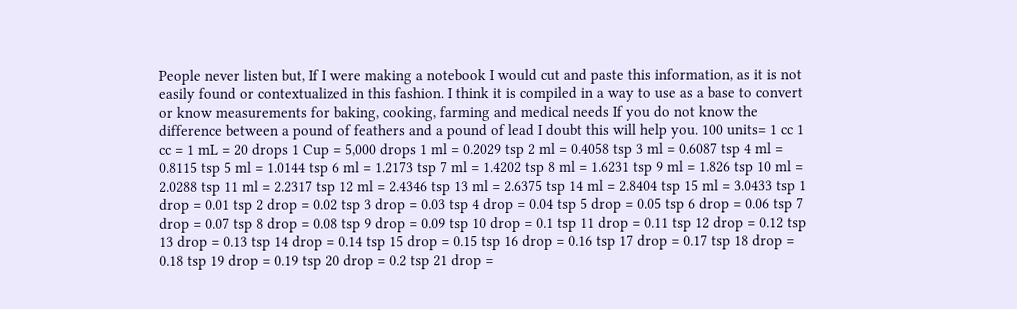People never listen but, If I were making a notebook I would cut and paste this information, as it is not easily found or contextualized in this fashion. I think it is compiled in a way to use as a base to convert or know measurements for baking, cooking, farming and medical needs If you do not know the difference between a pound of feathers and a pound of lead I doubt this will help you. 100 units= 1 cc 1 cc = 1 mL = 20 drops 1 Cup = 5,000 drops 1 ml = 0.2029 tsp 2 ml = 0.4058 tsp 3 ml = 0.6087 tsp 4 ml = 0.8115 tsp 5 ml = 1.0144 tsp 6 ml = 1.2173 tsp 7 ml = 1.4202 tsp 8 ml = 1.6231 tsp 9 ml = 1.826 tsp 10 ml = 2.0288 tsp 11 ml = 2.2317 tsp 12 ml = 2.4346 tsp 13 ml = 2.6375 tsp 14 ml = 2.8404 tsp 15 ml = 3.0433 tsp 1 drop = 0.01 tsp 2 drop = 0.02 tsp 3 drop = 0.03 tsp 4 drop = 0.04 tsp 5 drop = 0.05 tsp 6 drop = 0.06 tsp 7 drop = 0.07 tsp 8 drop = 0.08 tsp 9 drop = 0.09 tsp 10 drop = 0.1 tsp 11 drop = 0.11 tsp 12 drop = 0.12 tsp 13 drop = 0.13 tsp 14 drop = 0.14 tsp 15 drop = 0.15 tsp 16 drop = 0.16 tsp 17 drop = 0.17 tsp 18 drop = 0.18 tsp 19 drop = 0.19 tsp 20 drop = 0.2 tsp 21 drop =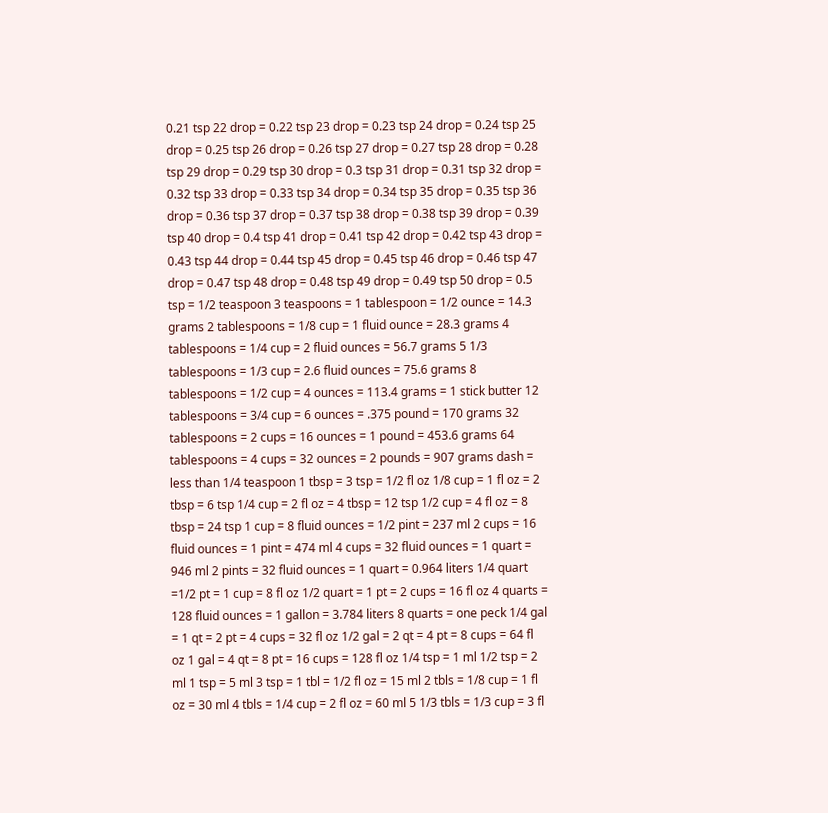0.21 tsp 22 drop = 0.22 tsp 23 drop = 0.23 tsp 24 drop = 0.24 tsp 25 drop = 0.25 tsp 26 drop = 0.26 tsp 27 drop = 0.27 tsp 28 drop = 0.28 tsp 29 drop = 0.29 tsp 30 drop = 0.3 tsp 31 drop = 0.31 tsp 32 drop = 0.32 tsp 33 drop = 0.33 tsp 34 drop = 0.34 tsp 35 drop = 0.35 tsp 36 drop = 0.36 tsp 37 drop = 0.37 tsp 38 drop = 0.38 tsp 39 drop = 0.39 tsp 40 drop = 0.4 tsp 41 drop = 0.41 tsp 42 drop = 0.42 tsp 43 drop = 0.43 tsp 44 drop = 0.44 tsp 45 drop = 0.45 tsp 46 drop = 0.46 tsp 47 drop = 0.47 tsp 48 drop = 0.48 tsp 49 drop = 0.49 tsp 50 drop = 0.5 tsp = 1/2 teaspoon 3 teaspoons = 1 tablespoon = 1/2 ounce = 14.3 grams 2 tablespoons = 1/8 cup = 1 fluid ounce = 28.3 grams 4 tablespoons = 1/4 cup = 2 fluid ounces = 56.7 grams 5 1/3 tablespoons = 1/3 cup = 2.6 fluid ounces = 75.6 grams 8 tablespoons = 1/2 cup = 4 ounces = 113.4 grams = 1 stick butter 12 tablespoons = 3/4 cup = 6 ounces = .375 pound = 170 grams 32 tablespoons = 2 cups = 16 ounces = 1 pound = 453.6 grams 64 tablespoons = 4 cups = 32 ounces = 2 pounds = 907 grams dash = less than 1/4 teaspoon 1 tbsp = 3 tsp = 1/2 fl oz 1/8 cup = 1 fl oz = 2 tbsp = 6 tsp 1/4 cup = 2 fl oz = 4 tbsp = 12 tsp 1/2 cup = 4 fl oz = 8 tbsp = 24 tsp 1 cup = 8 fluid ounces = 1/2 pint = 237 ml 2 cups = 16 fluid ounces = 1 pint = 474 ml 4 cups = 32 fluid ounces = 1 quart = 946 ml 2 pints = 32 fluid ounces = 1 quart = 0.964 liters 1/4 quart =1/2 pt = 1 cup = 8 fl oz 1/2 quart = 1 pt = 2 cups = 16 fl oz 4 quarts = 128 fluid ounces = 1 gallon = 3.784 liters 8 quarts = one peck 1/4 gal = 1 qt = 2 pt = 4 cups = 32 fl oz 1/2 gal = 2 qt = 4 pt = 8 cups = 64 fl oz 1 gal = 4 qt = 8 pt = 16 cups = 128 fl oz 1/4 tsp = 1 ml 1/2 tsp = 2 ml 1 tsp = 5 ml 3 tsp = 1 tbl = 1/2 fl oz = 15 ml 2 tbls = 1/8 cup = 1 fl oz = 30 ml 4 tbls = 1/4 cup = 2 fl oz = 60 ml 5 1/3 tbls = 1/3 cup = 3 fl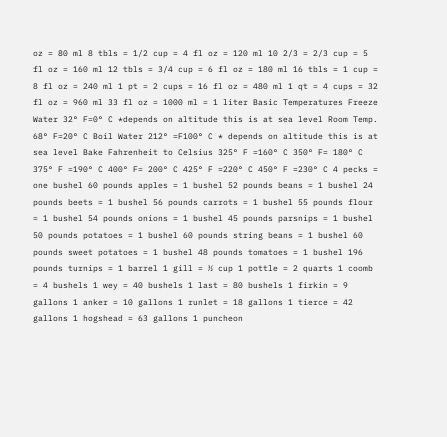oz = 80 ml 8 tbls = 1/2 cup = 4 fl oz = 120 ml 10 2/3 = 2/3 cup = 5 fl oz = 160 ml 12 tbls = 3/4 cup = 6 fl oz = 180 ml 16 tbls = 1 cup = 8 fl oz = 240 ml 1 pt = 2 cups = 16 fl oz = 480 ml 1 qt = 4 cups = 32 fl oz = 960 ml 33 fl oz = 1000 ml = 1 liter Basic Temperatures Freeze Water 32° F=0° C *depends on altitude this is at sea level Room Temp. 68° F=20° C Boil Water 212° =F100° C * depends on altitude this is at sea level Bake Fahrenheit to Celsius 325° F =160° C 350° F= 180° C 375° F =190° C 400° F= 200° C 425° F =220° C 450° F =230° C 4 pecks = one bushel 60 pounds apples = 1 bushel 52 pounds beans = 1 bushel 24 pounds beets = 1 bushel 56 pounds carrots = 1 bushel 55 pounds flour = 1 bushel 54 pounds onions = 1 bushel 45 pounds parsnips = 1 bushel 50 pounds potatoes = 1 bushel 60 pounds string beans = 1 bushel 60 pounds sweet potatoes = 1 bushel 48 pounds tomatoes = 1 bushel 196 pounds turnips = 1 barrel 1 gill = ½ cup 1 pottle = 2 quarts 1 coomb = 4 bushels 1 wey = 40 bushels 1 last = 80 bushels 1 firkin = 9 gallons 1 anker = 10 gallons 1 runlet = 18 gallons 1 tierce = 42 gallons 1 hogshead = 63 gallons 1 puncheon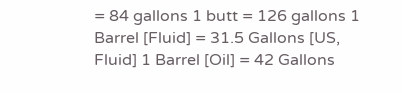= 84 gallons 1 butt = 126 gallons 1 Barrel [Fluid] = 31.5 Gallons [US, Fluid] 1 Barrel [Oil] = 42 Gallons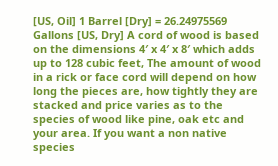[US, Oil] 1 Barrel [Dry] = 26.24975569 Gallons [US, Dry] A cord of wood is based on the dimensions 4′ x 4′ x 8′ which adds up to 128 cubic feet, The amount of wood in a rick or face cord will depend on how long the pieces are, how tightly they are stacked and price varies as to the species of wood like pine, oak etc and your area. If you want a non native species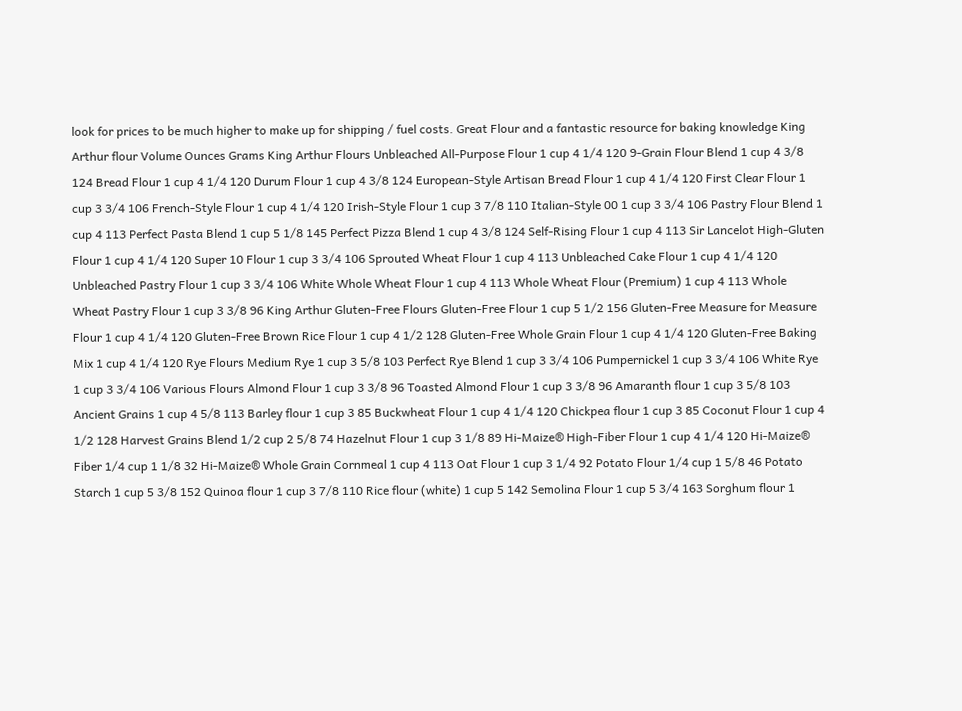look for prices to be much higher to make up for shipping / fuel costs. Great Flour and a fantastic resource for baking knowledge King Arthur flour Volume Ounces Grams King Arthur Flours Unbleached All-Purpose Flour 1 cup 4 1/4 120 9-Grain Flour Blend 1 cup 4 3/8 124 Bread Flour 1 cup 4 1/4 120 Durum Flour 1 cup 4 3/8 124 European-Style Artisan Bread Flour 1 cup 4 1/4 120 First Clear Flour 1 cup 3 3/4 106 French-Style Flour 1 cup 4 1/4 120 Irish-Style Flour 1 cup 3 7/8 110 Italian-Style 00 1 cup 3 3/4 106 Pastry Flour Blend 1 cup 4 113 Perfect Pasta Blend 1 cup 5 1/8 145 Perfect Pizza Blend 1 cup 4 3/8 124 Self-Rising Flour 1 cup 4 113 Sir Lancelot High-Gluten Flour 1 cup 4 1/4 120 Super 10 Flour 1 cup 3 3/4 106 Sprouted Wheat Flour 1 cup 4 113 Unbleached Cake Flour 1 cup 4 1/4 120 Unbleached Pastry Flour 1 cup 3 3/4 106 White Whole Wheat Flour 1 cup 4 113 Whole Wheat Flour (Premium) 1 cup 4 113 Whole Wheat Pastry Flour 1 cup 3 3/8 96 King Arthur Gluten-Free Flours Gluten-Free Flour 1 cup 5 1/2 156 Gluten-Free Measure for Measure Flour 1 cup 4 1/4 120 Gluten-Free Brown Rice Flour 1 cup 4 1/2 128 Gluten-Free Whole Grain Flour 1 cup 4 1/4 120 Gluten-Free Baking Mix 1 cup 4 1/4 120 Rye Flours Medium Rye 1 cup 3 5/8 103 Perfect Rye Blend 1 cup 3 3/4 106 Pumpernickel 1 cup 3 3/4 106 White Rye 1 cup 3 3/4 106 Various Flours Almond Flour 1 cup 3 3/8 96 Toasted Almond Flour 1 cup 3 3/8 96 Amaranth flour 1 cup 3 5/8 103 Ancient Grains 1 cup 4 5/8 113 Barley flour 1 cup 3 85 Buckwheat Flour 1 cup 4 1/4 120 Chickpea flour 1 cup 3 85 Coconut Flour 1 cup 4 1/2 128 Harvest Grains Blend 1/2 cup 2 5/8 74 Hazelnut Flour 1 cup 3 1/8 89 Hi-Maize® High-Fiber Flour 1 cup 4 1/4 120 Hi-Maize® Fiber 1/4 cup 1 1/8 32 Hi-Maize® Whole Grain Cornmeal 1 cup 4 113 Oat Flour 1 cup 3 1/4 92 Potato Flour 1/4 cup 1 5/8 46 Potato Starch 1 cup 5 3/8 152 Quinoa flour 1 cup 3 7/8 110 Rice flour (white) 1 cup 5 142 Semolina Flour 1 cup 5 3/4 163 Sorghum flour 1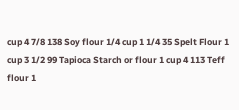cup 4 7/8 138 Soy flour 1/4 cup 1 1/4 35 Spelt Flour 1 cup 3 1/2 99 Tapioca Starch or flour 1 cup 4 113 Teff flour 1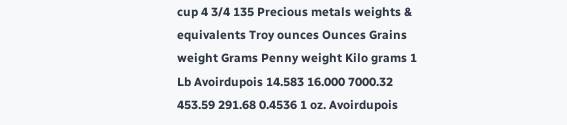cup 4 3/4 135 Precious metals weights & equivalents Troy ounces Ounces Grains weight Grams Penny weight Kilo grams 1 Lb Avoirdupois 14.583 16.000 7000.32 453.59 291.68 0.4536 1 oz. Avoirdupois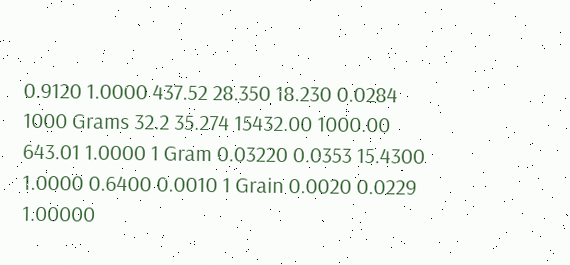0.9120 1.0000 437.52 28.350 18.230 0.0284 1000 Grams 32.2 35.274 15432.00 1000.00 643.01 1.0000 1 Gram 0.03220 0.0353 15.4300 1.0000 0.6400 0.0010 1 Grain 0.0020 0.0229 1.00000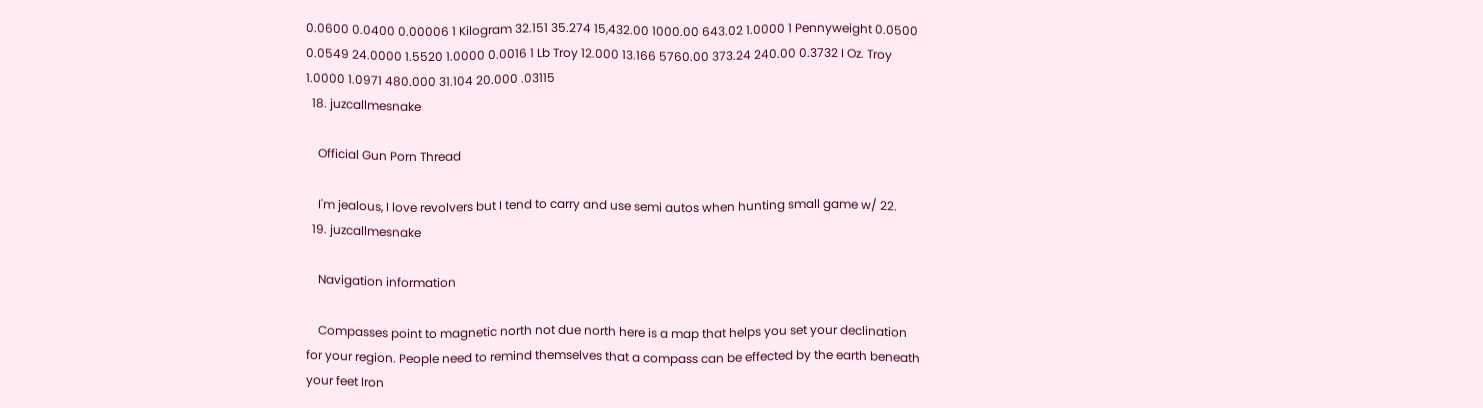0.0600 0.0400 0.00006 1 Kilogram 32.151 35.274 15,432.00 1000.00 643.02 1.0000 1 Pennyweight 0.0500 0.0549 24.0000 1.5520 1.0000 0.0016 1 Lb Troy 12.000 13.166 5760.00 373.24 240.00 0.3732 I Oz. Troy 1.0000 1.0971 480.000 31.104 20.000 .03115
  18. juzcallmesnake

    Official Gun Porn Thread

    I'm jealous, I love revolvers but I tend to carry and use semi autos when hunting small game w/ 22.
  19. juzcallmesnake

    Navigation information

    Compasses point to magnetic north not due north here is a map that helps you set your declination for your region. People need to remind themselves that a compass can be effected by the earth beneath your feet Iron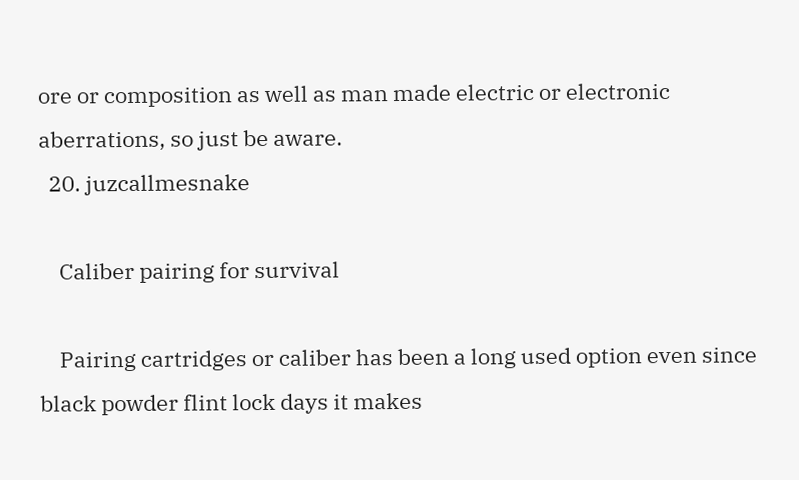ore or composition as well as man made electric or electronic aberrations, so just be aware.
  20. juzcallmesnake

    Caliber pairing for survival

    Pairing cartridges or caliber has been a long used option even since black powder flint lock days it makes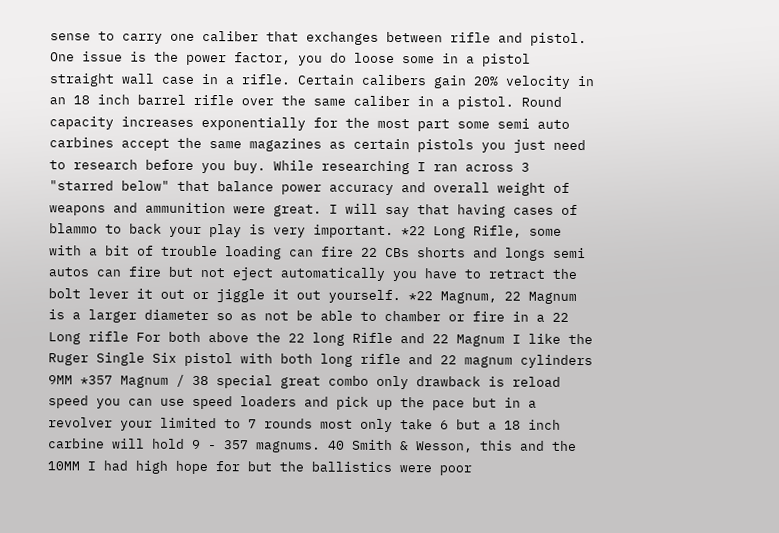sense to carry one caliber that exchanges between rifle and pistol. One issue is the power factor, you do loose some in a pistol straight wall case in a rifle. Certain calibers gain 20% velocity in an 18 inch barrel rifle over the same caliber in a pistol. Round capacity increases exponentially for the most part some semi auto carbines accept the same magazines as certain pistols you just need to research before you buy. While researching I ran across 3 "starred below" that balance power accuracy and overall weight of weapons and ammunition were great. I will say that having cases of blammo to back your play is very important. *22 Long Rifle, some with a bit of trouble loading can fire 22 CBs shorts and longs semi autos can fire but not eject automatically you have to retract the bolt lever it out or jiggle it out yourself. *22 Magnum, 22 Magnum is a larger diameter so as not be able to chamber or fire in a 22 Long rifle For both above the 22 long Rifle and 22 Magnum I like the Ruger Single Six pistol with both long rifle and 22 magnum cylinders 9MM *357 Magnum / 38 special great combo only drawback is reload speed you can use speed loaders and pick up the pace but in a revolver your limited to 7 rounds most only take 6 but a 18 inch carbine will hold 9 - 357 magnums. 40 Smith & Wesson, this and the 10MM I had high hope for but the ballistics were poor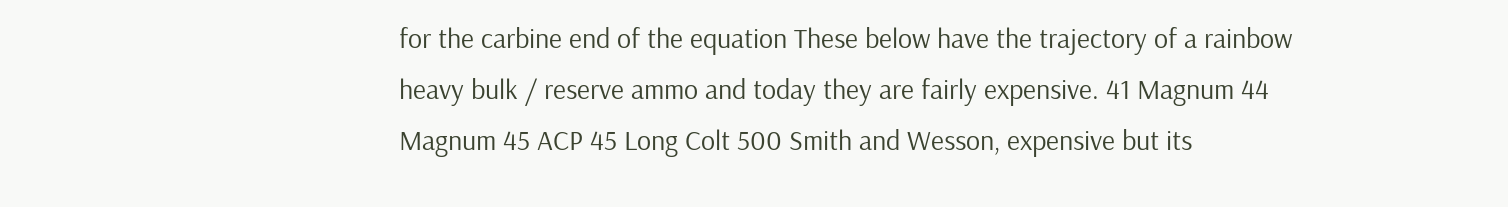for the carbine end of the equation These below have the trajectory of a rainbow heavy bulk / reserve ammo and today they are fairly expensive. 41 Magnum 44 Magnum 45 ACP 45 Long Colt 500 Smith and Wesson, expensive but its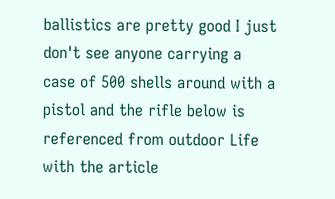ballistics are pretty good I just don't see anyone carrying a case of 500 shells around with a pistol and the rifle below is referenced from outdoor Life with the article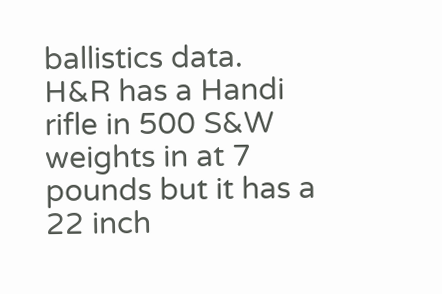ballistics data. H&R has a Handi rifle in 500 S&W weights in at 7 pounds but it has a 22 inch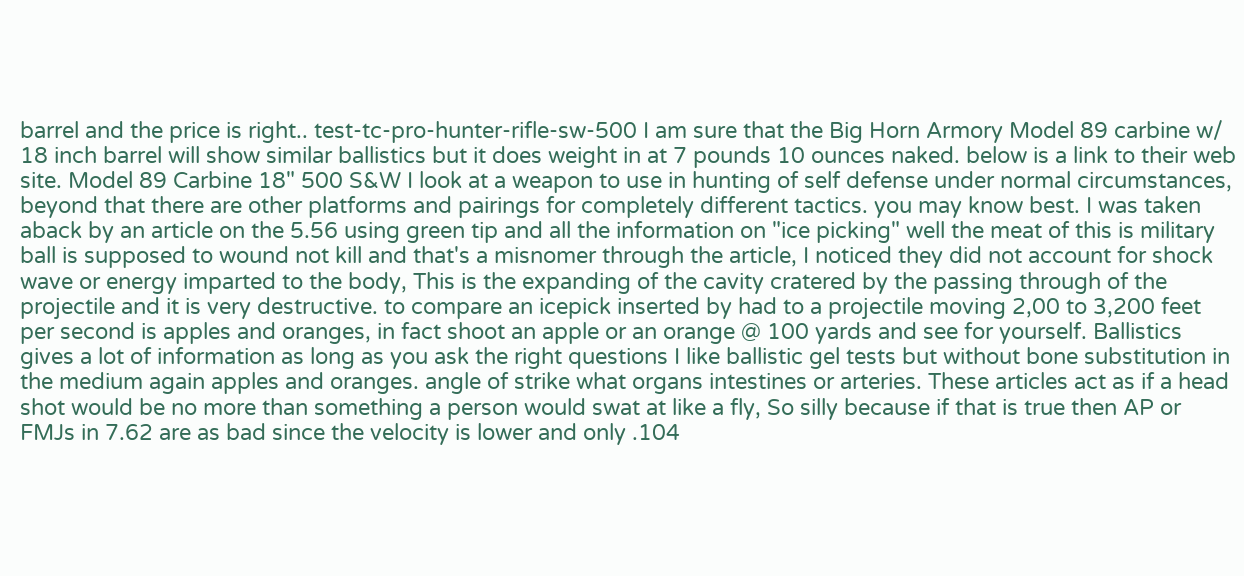barrel and the price is right.. test-tc-pro-hunter-rifle-sw-500 I am sure that the Big Horn Armory Model 89 carbine w/ 18 inch barrel will show similar ballistics but it does weight in at 7 pounds 10 ounces naked. below is a link to their web site. Model 89 Carbine 18" 500 S&W I look at a weapon to use in hunting of self defense under normal circumstances, beyond that there are other platforms and pairings for completely different tactics. you may know best. I was taken aback by an article on the 5.56 using green tip and all the information on "ice picking" well the meat of this is military ball is supposed to wound not kill and that's a misnomer through the article, I noticed they did not account for shock wave or energy imparted to the body, This is the expanding of the cavity cratered by the passing through of the projectile and it is very destructive. to compare an icepick inserted by had to a projectile moving 2,00 to 3,200 feet per second is apples and oranges, in fact shoot an apple or an orange @ 100 yards and see for yourself. Ballistics gives a lot of information as long as you ask the right questions I like ballistic gel tests but without bone substitution in the medium again apples and oranges. angle of strike what organs intestines or arteries. These articles act as if a head shot would be no more than something a person would swat at like a fly, So silly because if that is true then AP or FMJs in 7.62 are as bad since the velocity is lower and only .104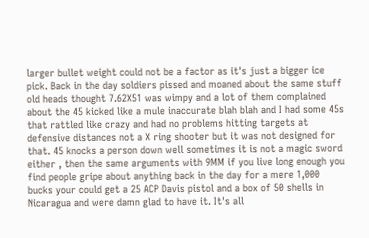larger bullet weight could not be a factor as it's just a bigger ice pick. Back in the day soldiers pissed and moaned about the same stuff old heads thought 7.62X51 was wimpy and a lot of them complained about the 45 kicked like a mule inaccurate blah blah and I had some 45s that rattled like crazy and had no problems hitting targets at defensive distances not a X ring shooter but it was not designed for that. 45 knocks a person down well sometimes it is not a magic sword either , then the same arguments with 9MM if you live long enough you find people gripe about anything back in the day for a mere 1,000 bucks your could get a 25 ACP Davis pistol and a box of 50 shells in Nicaragua and were damn glad to have it. It's all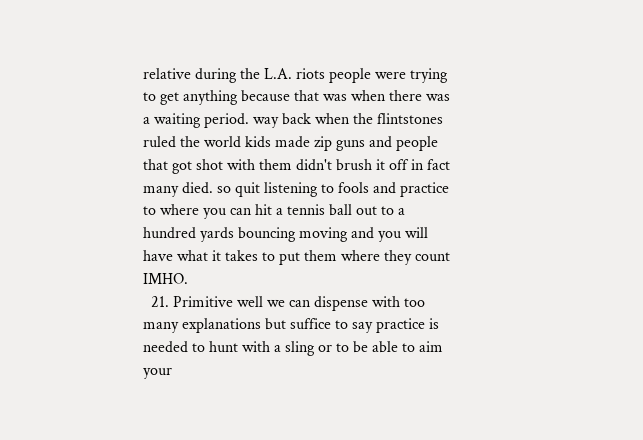relative during the L.A. riots people were trying to get anything because that was when there was a waiting period. way back when the flintstones ruled the world kids made zip guns and people that got shot with them didn't brush it off in fact many died. so quit listening to fools and practice to where you can hit a tennis ball out to a hundred yards bouncing moving and you will have what it takes to put them where they count IMHO.
  21. Primitive well we can dispense with too many explanations but suffice to say practice is needed to hunt with a sling or to be able to aim your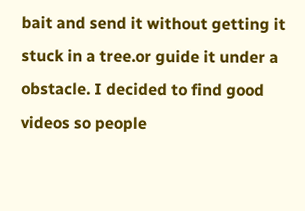bait and send it without getting it stuck in a tree.or guide it under a obstacle. I decided to find good videos so people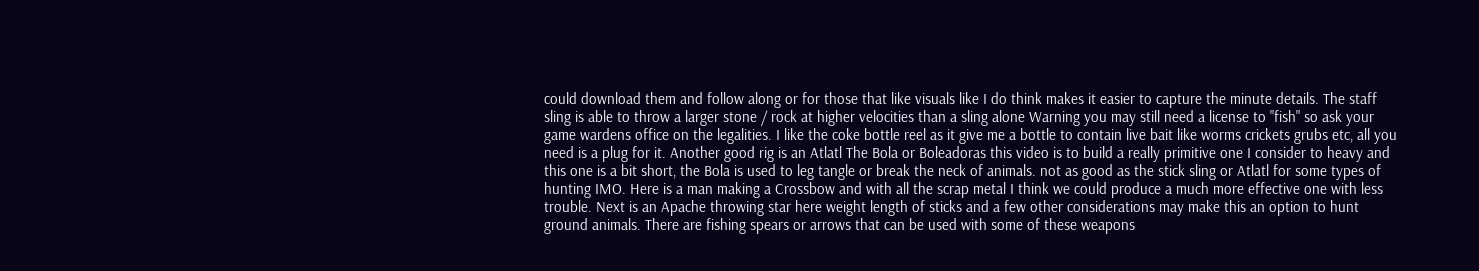could download them and follow along or for those that like visuals like I do think makes it easier to capture the minute details. The staff sling is able to throw a larger stone / rock at higher velocities than a sling alone Warning you may still need a license to "fish" so ask your game wardens office on the legalities. I like the coke bottle reel as it give me a bottle to contain live bait like worms crickets grubs etc, all you need is a plug for it. Another good rig is an Atlatl The Bola or Boleadoras this video is to build a really primitive one I consider to heavy and this one is a bit short, the Bola is used to leg tangle or break the neck of animals. not as good as the stick sling or Atlatl for some types of hunting IMO. Here is a man making a Crossbow and with all the scrap metal I think we could produce a much more effective one with less trouble. Next is an Apache throwing star here weight length of sticks and a few other considerations may make this an option to hunt ground animals. There are fishing spears or arrows that can be used with some of these weapons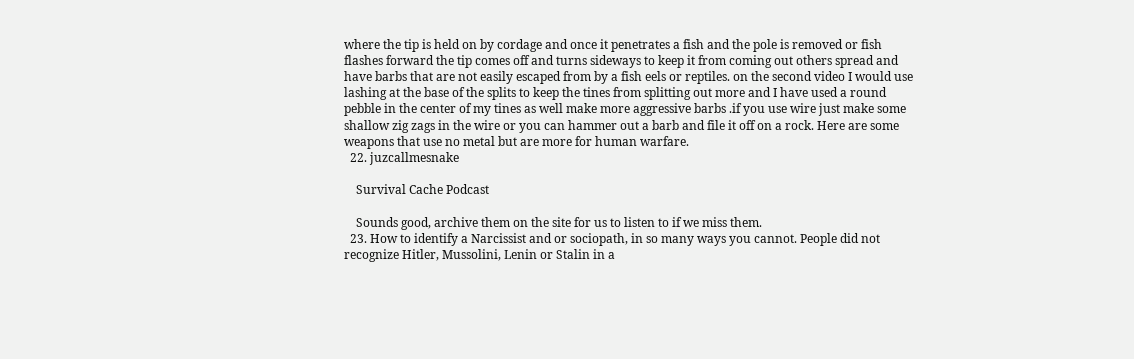where the tip is held on by cordage and once it penetrates a fish and the pole is removed or fish flashes forward the tip comes off and turns sideways to keep it from coming out others spread and have barbs that are not easily escaped from by a fish eels or reptiles. on the second video I would use lashing at the base of the splits to keep the tines from splitting out more and I have used a round pebble in the center of my tines as well make more aggressive barbs .if you use wire just make some shallow zig zags in the wire or you can hammer out a barb and file it off on a rock. Here are some weapons that use no metal but are more for human warfare.
  22. juzcallmesnake

    Survival Cache Podcast

    Sounds good, archive them on the site for us to listen to if we miss them.
  23. How to identify a Narcissist and or sociopath, in so many ways you cannot. People did not recognize Hitler, Mussolini, Lenin or Stalin in a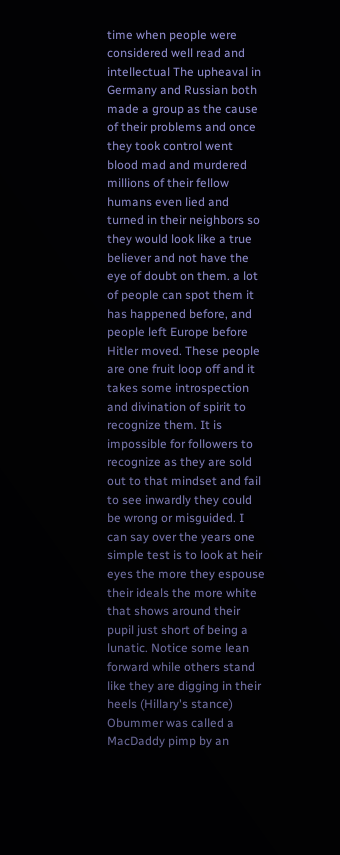time when people were considered well read and intellectual The upheaval in Germany and Russian both made a group as the cause of their problems and once they took control went blood mad and murdered millions of their fellow humans even lied and turned in their neighbors so they would look like a true believer and not have the eye of doubt on them. a lot of people can spot them it has happened before, and people left Europe before Hitler moved. These people are one fruit loop off and it takes some introspection and divination of spirit to recognize them. It is impossible for followers to recognize as they are sold out to that mindset and fail to see inwardly they could be wrong or misguided. I can say over the years one simple test is to look at heir eyes the more they espouse their ideals the more white that shows around their pupil just short of being a lunatic. Notice some lean forward while others stand like they are digging in their heels (Hillary's stance) Obummer was called a MacDaddy pimp by an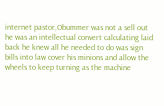internet pastor,Obummer was not a sell out he was an intellectual convert calculating laid back he knew all he needed to do was sign bills into law cover his minions and allow the wheels to keep turning as the machine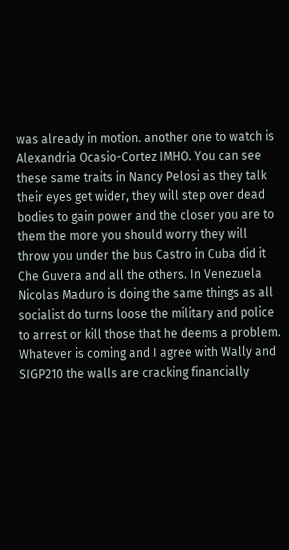was already in motion. another one to watch is Alexandria Ocasio-Cortez IMHO. You can see these same traits in Nancy Pelosi as they talk their eyes get wider, they will step over dead bodies to gain power and the closer you are to them the more you should worry they will throw you under the bus Castro in Cuba did it Che Guvera and all the others. In Venezuela Nicolas Maduro is doing the same things as all socialist do turns loose the military and police to arrest or kill those that he deems a problem. Whatever is coming and I agree with Wally and SIGP210 the walls are cracking financially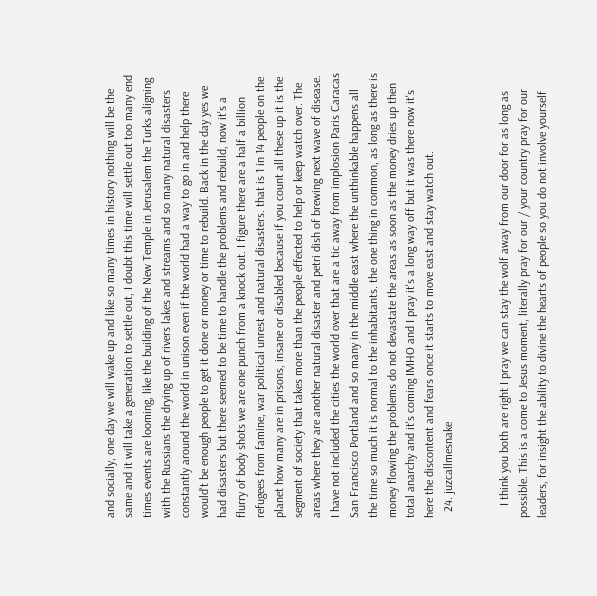and socially, one day we will wake up and like so many times in history nothing will be the same and it will take a generation to settle out, I doubt this time will settle out too many end times events are looming, like the building of the New Temple in Jerusalem the Turks aligning with the Russians the drying up of rivers lakes and streams and so many natural disasters constantly around the world in unison even if the world had a way to go in and help there would't be enough people to get it done or money or time to rebuild. Back in the day yes we had disasters but there seemed to be time to handle the problems and rebuild, now it's a flurry of body shots we are one punch from a knock out. I figure there are a half a billion refugees from famine, war political unrest and natural disasters. that is 1 in 14 people on the planet how many are in prisons, insane or disabled because if you count all these up it is the segment of society that takes more than the people effected to help or keep watch over. The areas where they are another natural disaster and petri dish of brewing next wave of disease. I have not included the cities the world over that are a tic away from implosion Paris Caracas San Francisco Portland and so many in the middle east where the unthinkable happens all the time so much it is normal to the inhabitants. the one thing in common, as long as there is money flowing the problems do not devastate the areas as soon as the money dries up then total anarchy and it's coming IMHO and I pray it's a long way off but it was there now it's here the discontent and fears once it starts to move east and stay watch out.
  24. juzcallmesnake


    I think you both are right I pray we can stay the wolf away from our door for as long as possible. This is a come to Jesus moment, literally pray for our / your country pray for our leaders, for insight the ability to divine the hearts of people so you do not involve yourself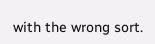with the wrong sort.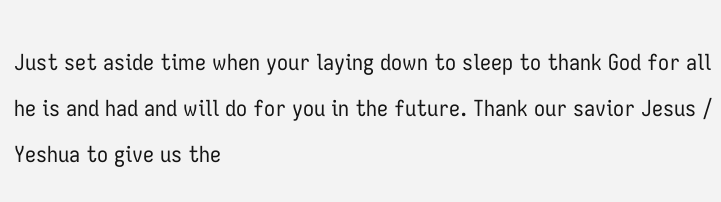Just set aside time when your laying down to sleep to thank God for all he is and had and will do for you in the future. Thank our savior Jesus / Yeshua to give us the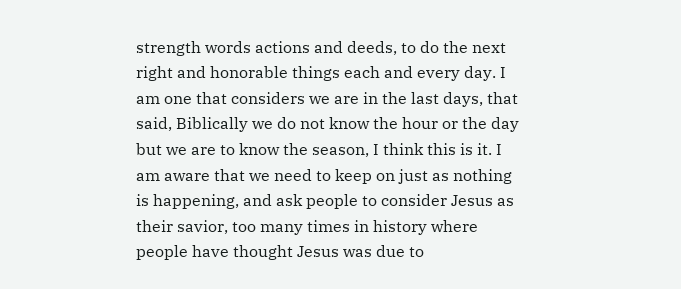strength words actions and deeds, to do the next right and honorable things each and every day. I am one that considers we are in the last days, that said, Biblically we do not know the hour or the day but we are to know the season, I think this is it. I am aware that we need to keep on just as nothing is happening, and ask people to consider Jesus as their savior, too many times in history where people have thought Jesus was due to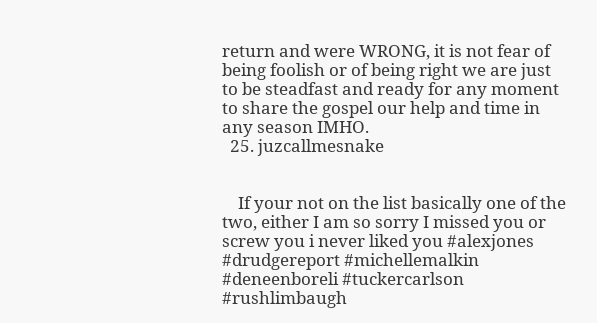return and were WRONG, it is not fear of being foolish or of being right we are just to be steadfast and ready for any moment to share the gospel our help and time in any season IMHO.
  25. juzcallmesnake


    If your not on the list basically one of the two, either I am so sorry I missed you or screw you i never liked you #alexjones #drudgereport #michellemalkin #deneenboreli #tuckercarlson #rushlimbaugh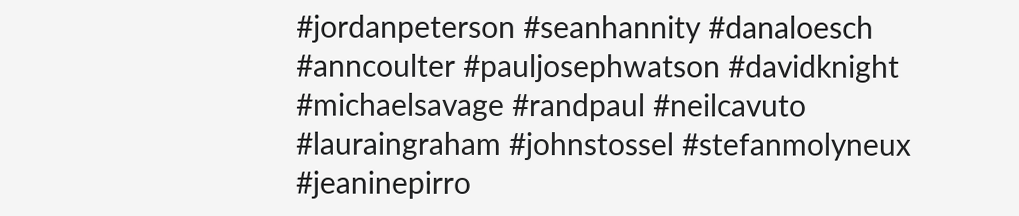#jordanpeterson #seanhannity #danaloesch #anncoulter #pauljosephwatson #davidknight #michaelsavage #randpaul #neilcavuto #lauraingraham #johnstossel #stefanmolyneux #jeaninepirro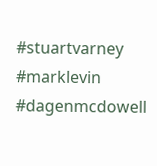#stuartvarney #marklevin #dagenmcdowell